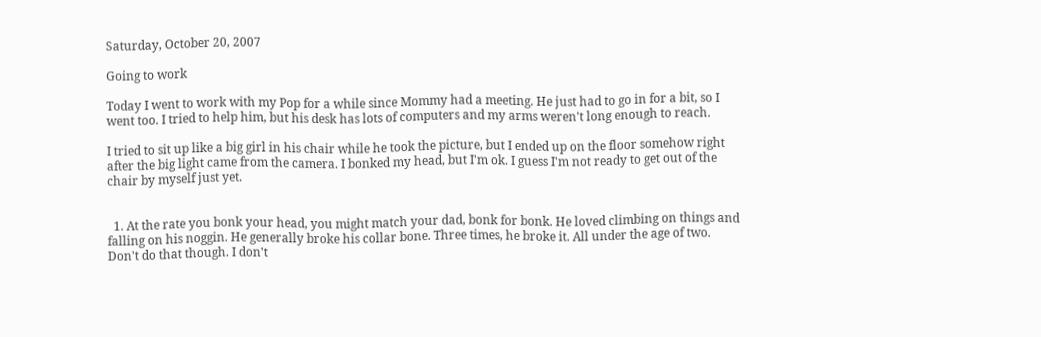Saturday, October 20, 2007

Going to work

Today I went to work with my Pop for a while since Mommy had a meeting. He just had to go in for a bit, so I went too. I tried to help him, but his desk has lots of computers and my arms weren't long enough to reach.

I tried to sit up like a big girl in his chair while he took the picture, but I ended up on the floor somehow right after the big light came from the camera. I bonked my head, but I'm ok. I guess I'm not ready to get out of the chair by myself just yet.


  1. At the rate you bonk your head, you might match your dad, bonk for bonk. He loved climbing on things and falling on his noggin. He generally broke his collar bone. Three times, he broke it. All under the age of two. Don't do that though. I don't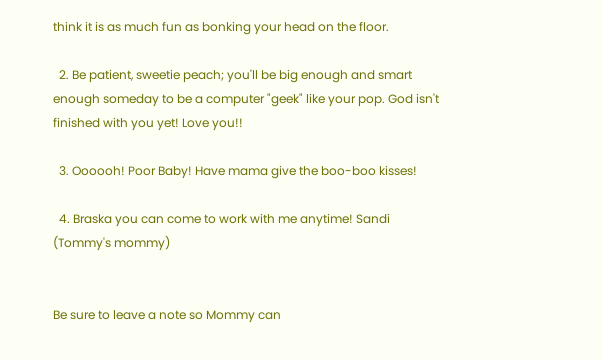think it is as much fun as bonking your head on the floor.

  2. Be patient, sweetie peach; you'll be big enough and smart enough someday to be a computer "geek" like your pop. God isn't finished with you yet! Love you!!

  3. Oooooh! Poor Baby! Have mama give the boo-boo kisses!

  4. Braska you can come to work with me anytime! Sandi (Tommy's mommy)


Be sure to leave a note so Mommy can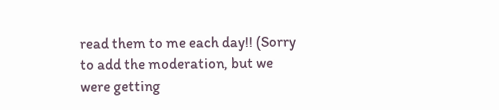read them to me each day!! (Sorry to add the moderation, but we were getting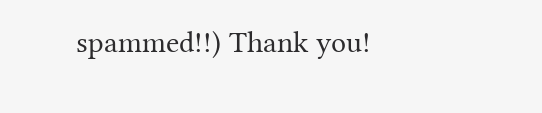spammed!!) Thank you!